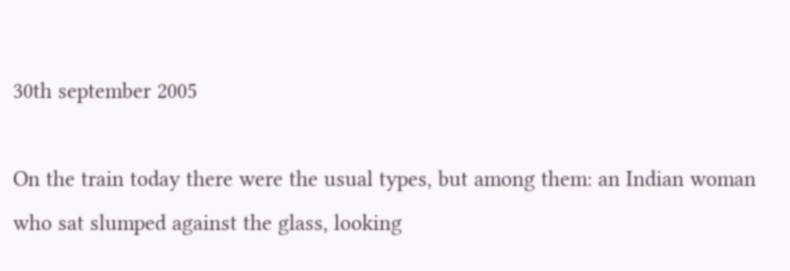30th september 2005

On the train today there were the usual types, but among them: an Indian woman who sat slumped against the glass, looking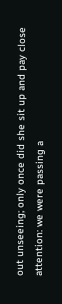out unseeing; only once did she sit up and pay close attention: we were passing a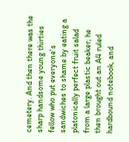cemetery. And then there was the sharp handsome young thirties fellow who put everyone's sandwiches to shame by eating a platonically perfect fruit salad from a large plastic beaker; he then brought out an A4 ruled hardbound notebook, and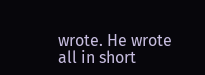wrote. He wrote all in short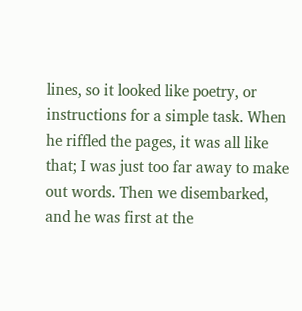lines, so it looked like poetry, or instructions for a simple task. When he riffled the pages, it was all like that; I was just too far away to make out words. Then we disembarked, and he was first at the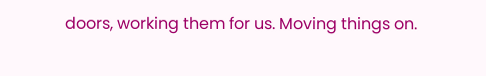doors, working them for us. Moving things on.